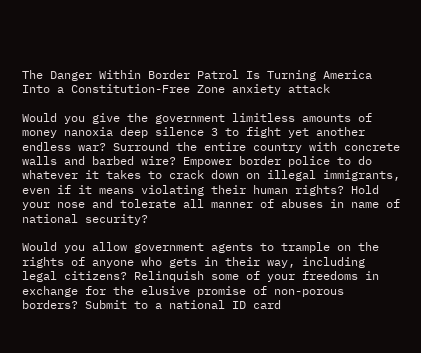The Danger Within Border Patrol Is Turning America Into a Constitution-Free Zone anxiety attack

Would you give the government limitless amounts of money nanoxia deep silence 3 to fight yet another endless war? Surround the entire country with concrete walls and barbed wire? Empower border police to do whatever it takes to crack down on illegal immigrants, even if it means violating their human rights? Hold your nose and tolerate all manner of abuses in name of national security?

Would you allow government agents to trample on the rights of anyone who gets in their way, including legal citizens? Relinquish some of your freedoms in exchange for the elusive promise of non-porous borders? Submit to a national ID card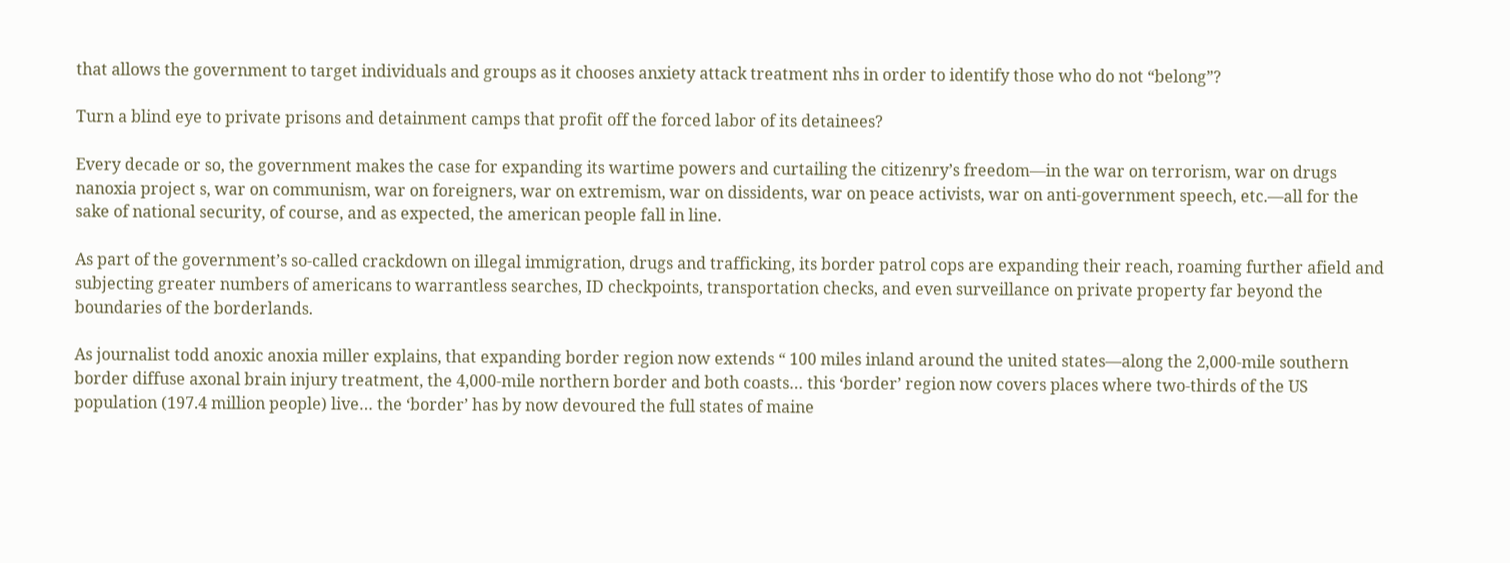that allows the government to target individuals and groups as it chooses anxiety attack treatment nhs in order to identify those who do not “belong”?

Turn a blind eye to private prisons and detainment camps that profit off the forced labor of its detainees?

Every decade or so, the government makes the case for expanding its wartime powers and curtailing the citizenry’s freedom—in the war on terrorism, war on drugs nanoxia project s, war on communism, war on foreigners, war on extremism, war on dissidents, war on peace activists, war on anti-government speech, etc.—all for the sake of national security, of course, and as expected, the american people fall in line.

As part of the government’s so-called crackdown on illegal immigration, drugs and trafficking, its border patrol cops are expanding their reach, roaming further afield and subjecting greater numbers of americans to warrantless searches, ID checkpoints, transportation checks, and even surveillance on private property far beyond the boundaries of the borderlands.

As journalist todd anoxic anoxia miller explains, that expanding border region now extends “ 100 miles inland around the united states—along the 2,000-mile southern border diffuse axonal brain injury treatment, the 4,000-mile northern border and both coasts… this ‘border’ region now covers places where two-thirds of the US population (197.4 million people) live… the ‘border’ has by now devoured the full states of maine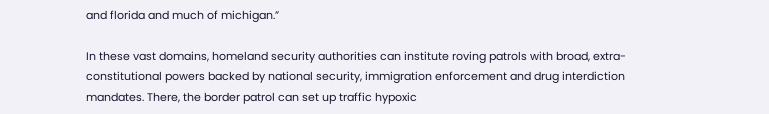and florida and much of michigan.”

In these vast domains, homeland security authorities can institute roving patrols with broad, extra-constitutional powers backed by national security, immigration enforcement and drug interdiction mandates. There, the border patrol can set up traffic hypoxic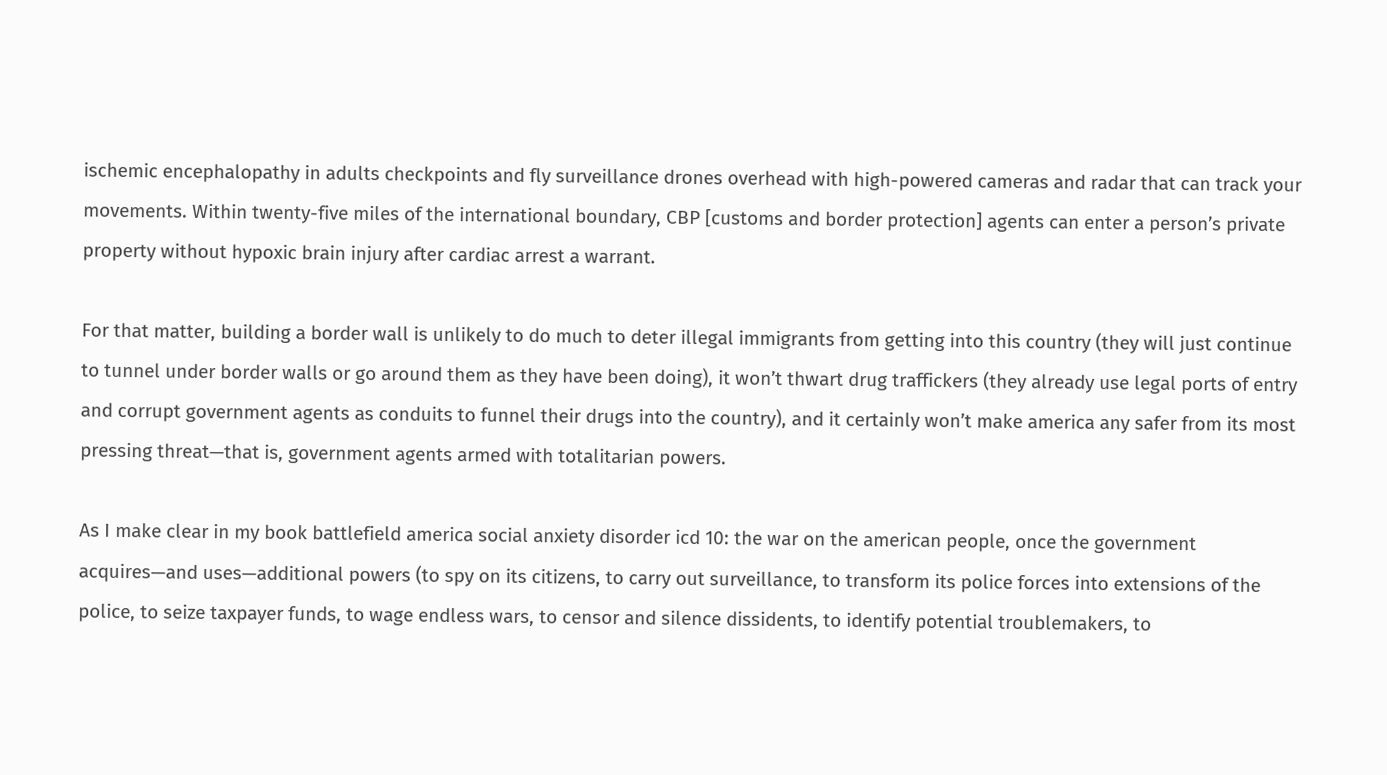ischemic encephalopathy in adults checkpoints and fly surveillance drones overhead with high-powered cameras and radar that can track your movements. Within twenty-five miles of the international boundary, CBP [customs and border protection] agents can enter a person’s private property without hypoxic brain injury after cardiac arrest a warrant.

For that matter, building a border wall is unlikely to do much to deter illegal immigrants from getting into this country (they will just continue to tunnel under border walls or go around them as they have been doing), it won’t thwart drug traffickers (they already use legal ports of entry and corrupt government agents as conduits to funnel their drugs into the country), and it certainly won’t make america any safer from its most pressing threat—that is, government agents armed with totalitarian powers.

As I make clear in my book battlefield america social anxiety disorder icd 10: the war on the american people, once the government acquires—and uses—additional powers (to spy on its citizens, to carry out surveillance, to transform its police forces into extensions of the police, to seize taxpayer funds, to wage endless wars, to censor and silence dissidents, to identify potential troublemakers, to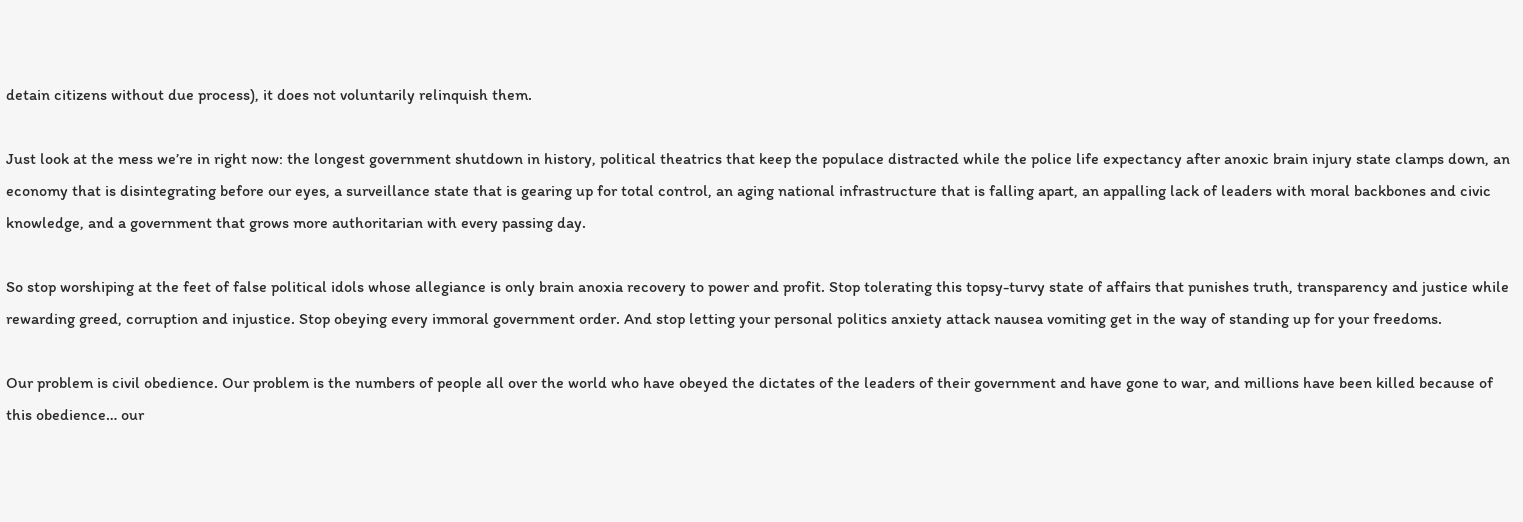detain citizens without due process), it does not voluntarily relinquish them.

Just look at the mess we’re in right now: the longest government shutdown in history, political theatrics that keep the populace distracted while the police life expectancy after anoxic brain injury state clamps down, an economy that is disintegrating before our eyes, a surveillance state that is gearing up for total control, an aging national infrastructure that is falling apart, an appalling lack of leaders with moral backbones and civic knowledge, and a government that grows more authoritarian with every passing day.

So stop worshiping at the feet of false political idols whose allegiance is only brain anoxia recovery to power and profit. Stop tolerating this topsy-turvy state of affairs that punishes truth, transparency and justice while rewarding greed, corruption and injustice. Stop obeying every immoral government order. And stop letting your personal politics anxiety attack nausea vomiting get in the way of standing up for your freedoms.

Our problem is civil obedience. Our problem is the numbers of people all over the world who have obeyed the dictates of the leaders of their government and have gone to war, and millions have been killed because of this obedience… our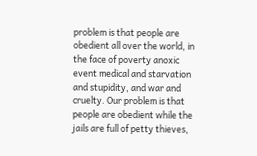problem is that people are obedient all over the world, in the face of poverty anoxic event medical and starvation and stupidity, and war and cruelty. Our problem is that people are obedient while the jails are full of petty thieves,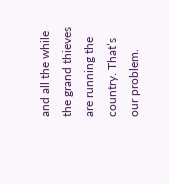and all the while the grand thieves are running the country. That’s our problem.